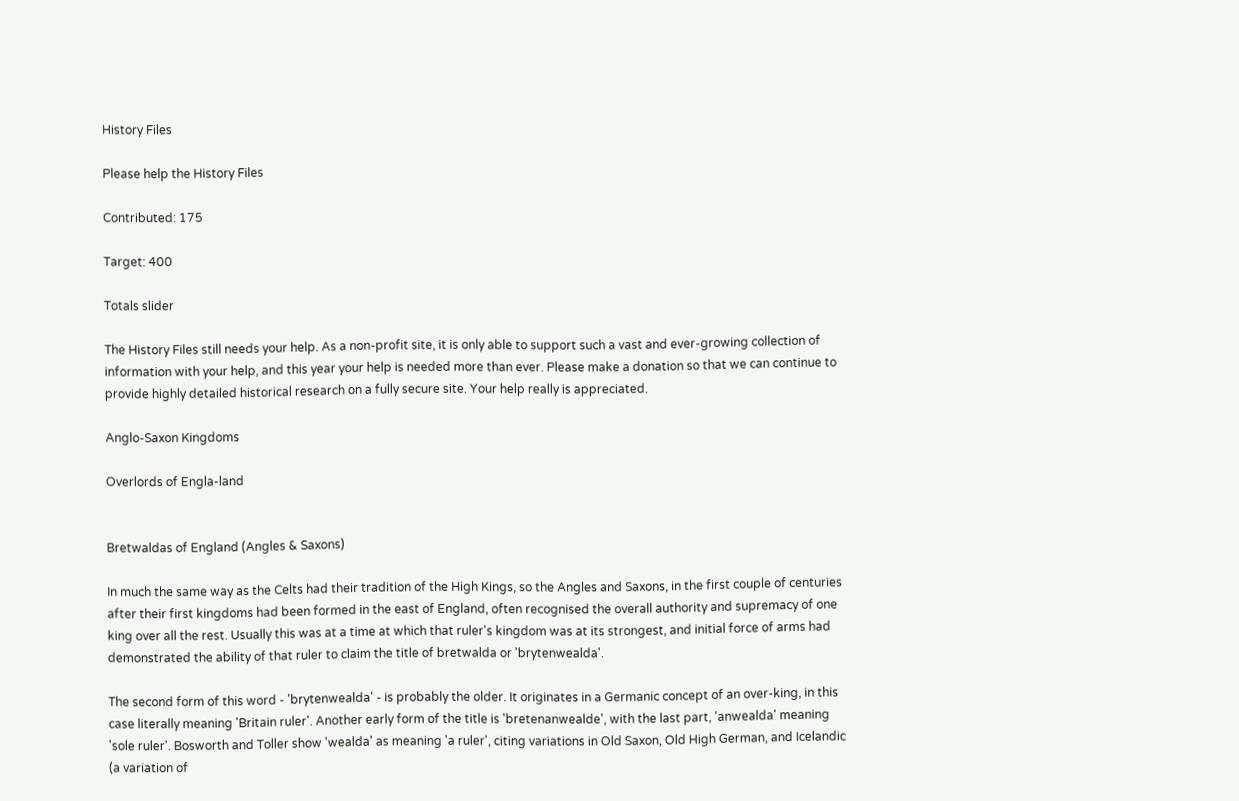History Files

Please help the History Files

Contributed: 175

Target: 400

Totals slider

The History Files still needs your help. As a non-profit site, it is only able to support such a vast and ever-growing collection of information with your help, and this year your help is needed more than ever. Please make a donation so that we can continue to provide highly detailed historical research on a fully secure site. Your help really is appreciated.

Anglo-Saxon Kingdoms

Overlords of Engla-land


Bretwaldas of England (Angles & Saxons)

In much the same way as the Celts had their tradition of the High Kings, so the Angles and Saxons, in the first couple of centuries after their first kingdoms had been formed in the east of England, often recognised the overall authority and supremacy of one king over all the rest. Usually this was at a time at which that ruler's kingdom was at its strongest, and initial force of arms had demonstrated the ability of that ruler to claim the title of bretwalda or 'brytenwealda'.

The second form of this word - 'brytenwealda' - is probably the older. It originates in a Germanic concept of an over-king, in this case literally meaning 'Britain ruler'. Another early form of the title is 'bretenanwealde', with the last part, 'anwealda' meaning 'sole ruler'. Bosworth and Toller show 'wealda' as meaning 'a ruler', citing variations in Old Saxon, Old High German, and Icelandic (a variation of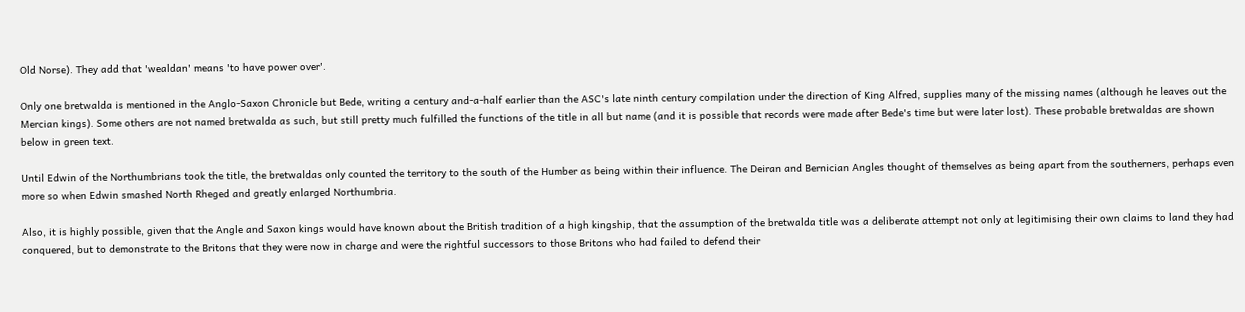Old Norse). They add that 'wealdan' means 'to have power over'.

Only one bretwalda is mentioned in the Anglo-Saxon Chronicle but Bede, writing a century and-a-half earlier than the ASC's late ninth century compilation under the direction of King Alfred, supplies many of the missing names (although he leaves out the Mercian kings). Some others are not named bretwalda as such, but still pretty much fulfilled the functions of the title in all but name (and it is possible that records were made after Bede's time but were later lost). These probable bretwaldas are shown below in green text.

Until Edwin of the Northumbrians took the title, the bretwaldas only counted the territory to the south of the Humber as being within their influence. The Deiran and Bernician Angles thought of themselves as being apart from the southerners, perhaps even more so when Edwin smashed North Rheged and greatly enlarged Northumbria.

Also, it is highly possible, given that the Angle and Saxon kings would have known about the British tradition of a high kingship, that the assumption of the bretwalda title was a deliberate attempt not only at legitimising their own claims to land they had conquered, but to demonstrate to the Britons that they were now in charge and were the rightful successors to those Britons who had failed to defend their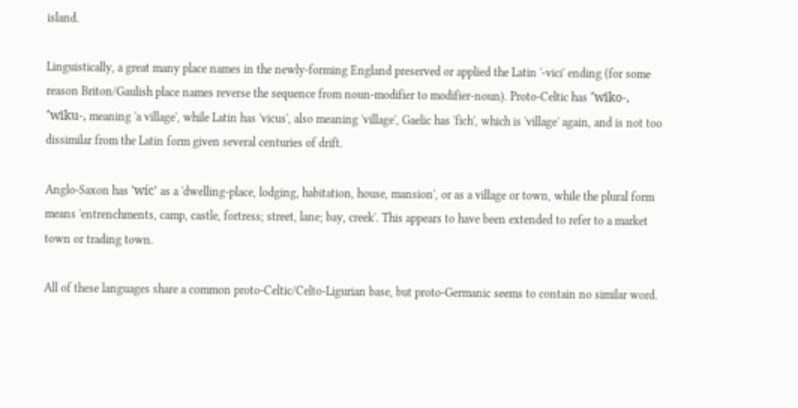island.

Linguistically, a great many place names in the newly-forming England preserved or applied the Latin '-vici' ending (for some reason Briton/Gaulish place names reverse the sequence from noun-modifier to modifier-noun). Proto-Celtic has *wīko-, *wīku-, meaning 'a village', while Latin has 'vicus', also meaning 'village', Gaelic has 'fich', which is 'village' again, and is not too dissimilar from the Latin form given several centuries of drift.

Anglo-Saxon has 'wíc' as a 'dwelling-place, lodging, habitation, house, mansion', or as a village or town, while the plural form means 'entrenchments, camp, castle, fortress; street, lane; bay, creek'. This appears to have been extended to refer to a market town or trading town.

All of these languages share a common proto-Celtic/Celto-Ligurian base, but proto-Germanic seems to contain no similar word.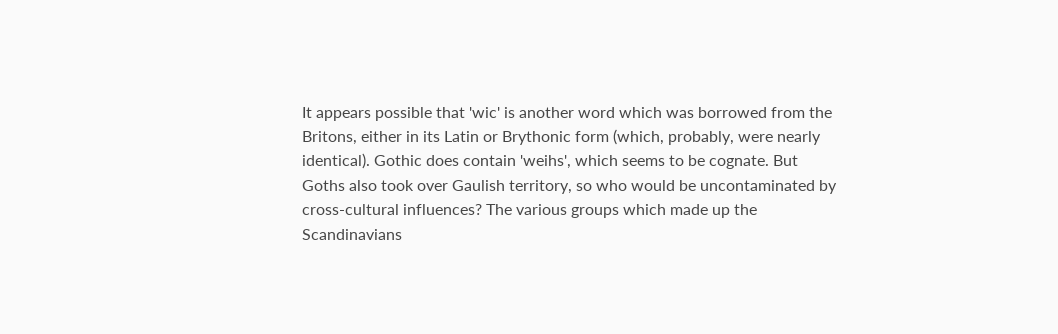It appears possible that 'wic' is another word which was borrowed from the Britons, either in its Latin or Brythonic form (which, probably, were nearly identical). Gothic does contain 'weihs', which seems to be cognate. But Goths also took over Gaulish territory, so who would be uncontaminated by cross-cultural influences? The various groups which made up the Scandinavians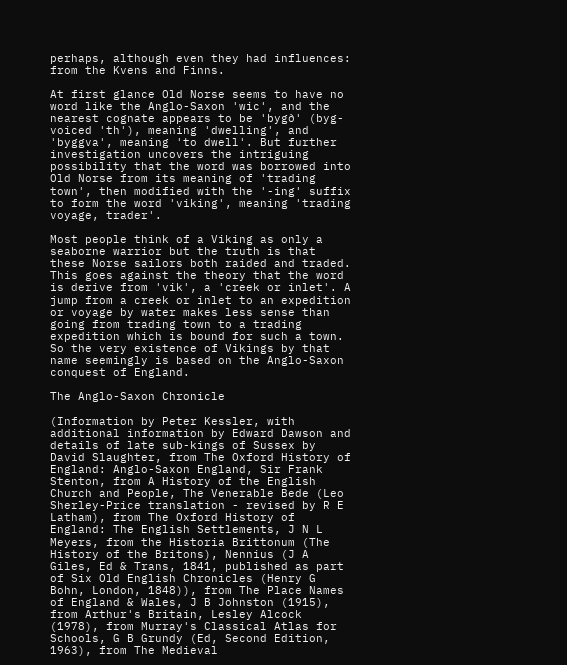perhaps, although even they had influences: from the Kvens and Finns.

At first glance Old Norse seems to have no word like the Anglo-Saxon 'wic', and the nearest cognate appears to be 'byg∂' (byg-voiced 'th'), meaning 'dwelling', and 'byggva', meaning 'to dwell'. But further investigation uncovers the intriguing possibility that the word was borrowed into Old Norse from its meaning of 'trading town', then modified with the '-ing' suffix to form the word 'viking', meaning 'trading voyage, trader'.

Most people think of a Viking as only a seaborne warrior but the truth is that these Norse sailors both raided and traded. This goes against the theory that the word is derive from 'vik', a 'creek or inlet'. A jump from a creek or inlet to an expedition or voyage by water makes less sense than going from trading town to a trading expedition which is bound for such a town. So the very existence of Vikings by that name seemingly is based on the Anglo-Saxon conquest of England.

The Anglo-Saxon Chronicle

(Information by Peter Kessler, with additional information by Edward Dawson and details of late sub-kings of Sussex by David Slaughter, from The Oxford History of England: Anglo-Saxon England, Sir Frank Stenton, from A History of the English Church and People, The Venerable Bede (Leo Sherley-Price translation - revised by R E Latham), from The Oxford History of England: The English Settlements, J N L Meyers, from the Historia Brittonum (The History of the Britons), Nennius (J A Giles, Ed & Trans, 1841, published as part of Six Old English Chronicles (Henry G Bohn, London, 1848)), from The Place Names of England & Wales, J B Johnston (1915), from Arthur's Britain, Lesley Alcock (1978), from Murray's Classical Atlas for Schools, G B Grundy (Ed, Second Edition, 1963), from The Medieval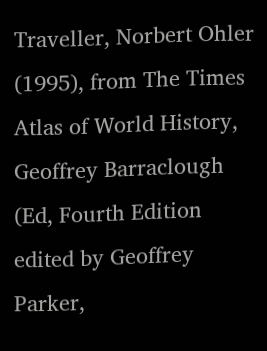Traveller, Norbert Ohler (1995), from The Times Atlas of World History, Geoffrey Barraclough (Ed, Fourth Edition edited by Geoffrey Parker,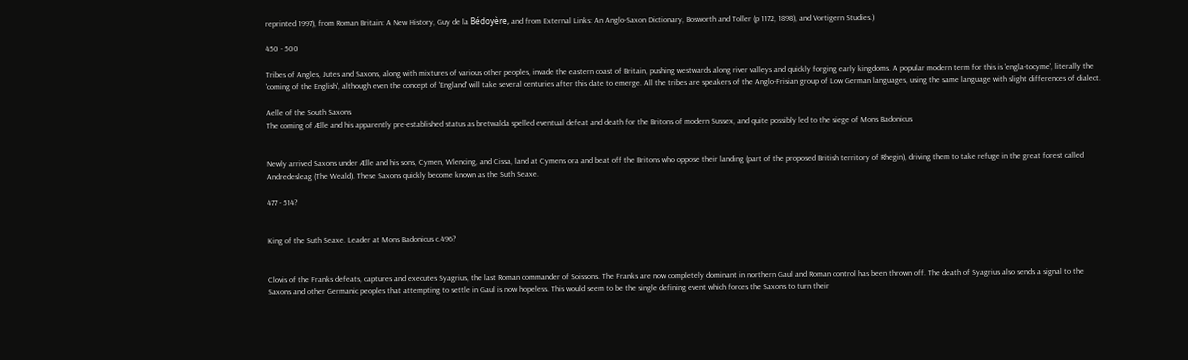reprinted 1997), from Roman Britain: A New History, Guy de la Bédoyère, and from External Links: An Anglo-Saxon Dictionary, Bosworth and Toller (p 1172, 1898), and Vortigern Studies.)

450 - 500

Tribes of Angles, Jutes and Saxons, along with mixtures of various other peoples, invade the eastern coast of Britain, pushing westwards along river valleys and quickly forging early kingdoms. A popular modern term for this is 'engla-tocyme', literally the 'coming of the English', although even the concept of 'England' will take several centuries after this date to emerge. All the tribes are speakers of the Anglo-Frisian group of Low German languages, using the same language with slight differences of dialect.

Aelle of the South Saxons
The coming of Ælle and his apparently pre-established status as bretwalda spelled eventual defeat and death for the Britons of modern Sussex, and quite possibly led to the siege of Mons Badonicus


Newly arrived Saxons under Ælle and his sons, Cymen, Wlencing, and Cissa, land at Cymens ora and beat off the Britons who oppose their landing (part of the proposed British territory of Rhegin), driving them to take refuge in the great forest called Andredesleag (The Weald). These Saxons quickly become known as the Suth Seaxe.

477 - 514?


King of the Suth Seaxe. Leader at Mons Badonicus c.496?


Clovis of the Franks defeats, captures and executes Syagrius, the last Roman commander of Soissons. The Franks are now completely dominant in northern Gaul and Roman control has been thrown off. The death of Syagrius also sends a signal to the Saxons and other Germanic peoples that attempting to settle in Gaul is now hopeless. This would seem to be the single defining event which forces the Saxons to turn their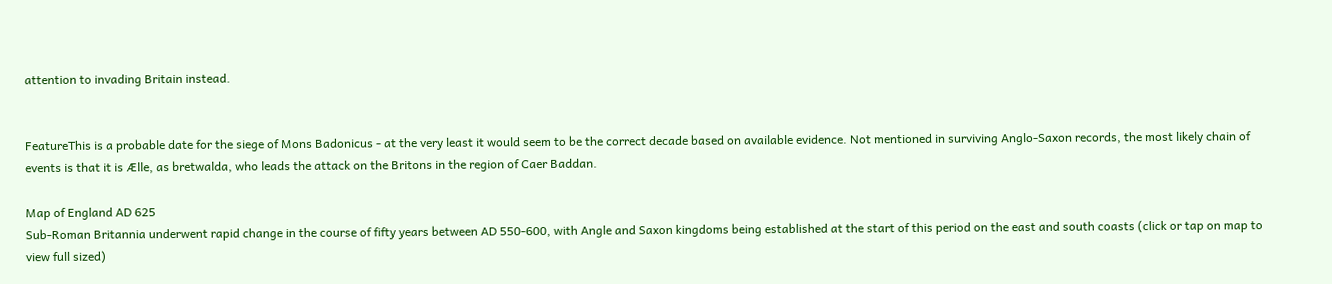attention to invading Britain instead.


FeatureThis is a probable date for the siege of Mons Badonicus - at the very least it would seem to be the correct decade based on available evidence. Not mentioned in surviving Anglo-Saxon records, the most likely chain of events is that it is Ælle, as bretwalda, who leads the attack on the Britons in the region of Caer Baddan.

Map of England AD 625
Sub-Roman Britannia underwent rapid change in the course of fifty years between AD 550-600, with Angle and Saxon kingdoms being established at the start of this period on the east and south coasts (click or tap on map to view full sized)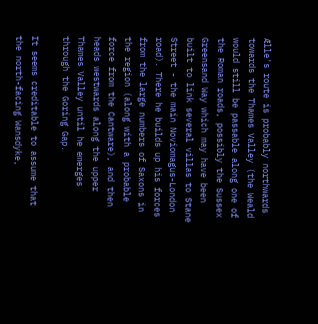Ælle's route is probably northwards towards the Thames Valley (the Weald would still be passable along one of the Roman roads, possibly the Sussex Greensand Way which may have been built to link several villas to Stane Street - the main Noviomagus-London road). There he builds up his forces from the large numbers of Saxons in the region (along with a probable force from the Cantware), and then heads westwards along the upper Thames Valley until he emerges through the Goring Gap.

It seems creditable to assume that the north-facing Wansdyke,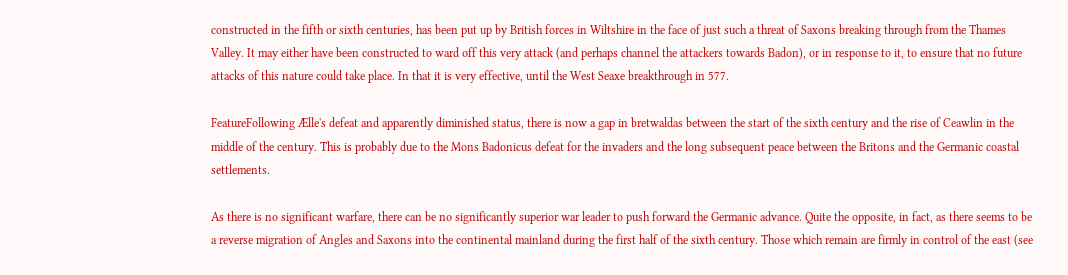constructed in the fifth or sixth centuries, has been put up by British forces in Wiltshire in the face of just such a threat of Saxons breaking through from the Thames Valley. It may either have been constructed to ward off this very attack (and perhaps channel the attackers towards Badon), or in response to it, to ensure that no future attacks of this nature could take place. In that it is very effective, until the West Seaxe breakthrough in 577.

FeatureFollowing Ælle's defeat and apparently diminished status, there is now a gap in bretwaldas between the start of the sixth century and the rise of Ceawlin in the middle of the century. This is probably due to the Mons Badonicus defeat for the invaders and the long subsequent peace between the Britons and the Germanic coastal settlements.

As there is no significant warfare, there can be no significantly superior war leader to push forward the Germanic advance. Quite the opposite, in fact, as there seems to be a reverse migration of Angles and Saxons into the continental mainland during the first half of the sixth century. Those which remain are firmly in control of the east (see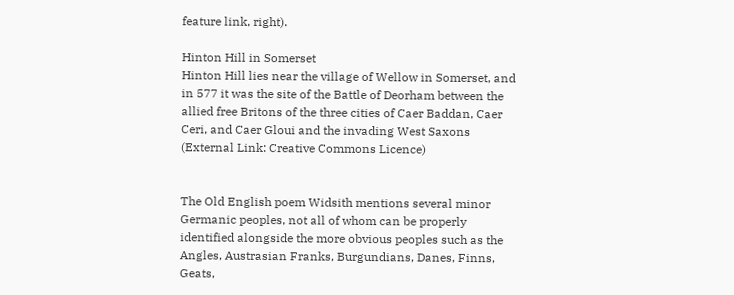feature link, right).

Hinton Hill in Somerset
Hinton Hill lies near the village of Wellow in Somerset, and in 577 it was the site of the Battle of Deorham between the allied free Britons of the three cities of Caer Baddan, Caer Ceri, and Caer Gloui and the invading West Saxons (External Link: Creative Commons Licence)


The Old English poem Widsith mentions several minor Germanic peoples, not all of whom can be properly identified alongside the more obvious peoples such as the Angles, Austrasian Franks, Burgundians, Danes, Finns, Geats,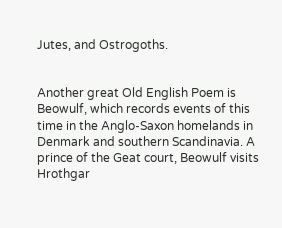Jutes, and Ostrogoths.


Another great Old English Poem is Beowulf, which records events of this time in the Anglo-Saxon homelands in Denmark and southern Scandinavia. A prince of the Geat court, Beowulf visits Hrothgar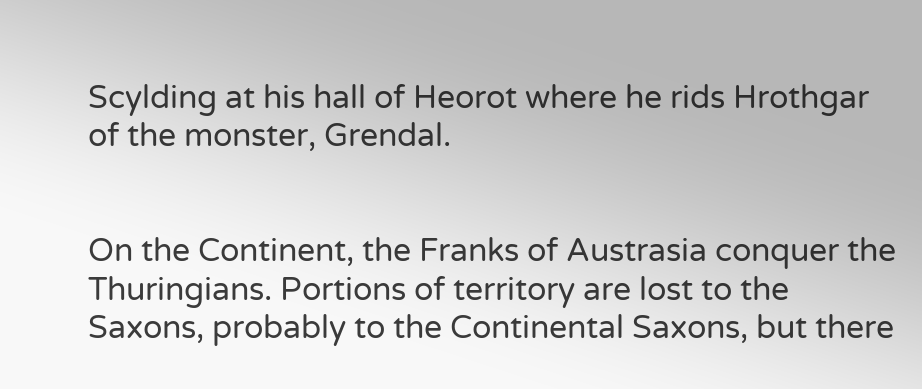Scylding at his hall of Heorot where he rids Hrothgar of the monster, Grendal.


On the Continent, the Franks of Austrasia conquer the Thuringians. Portions of territory are lost to the Saxons, probably to the Continental Saxons, but there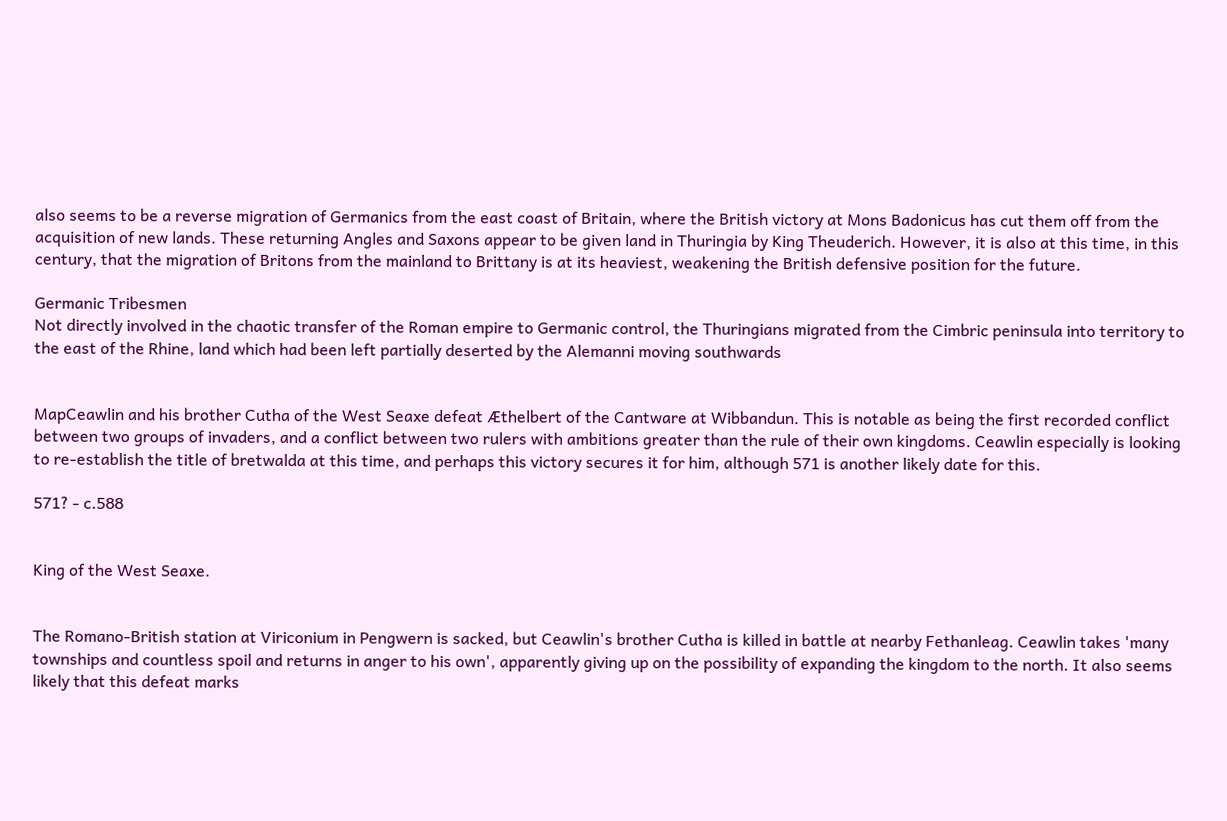also seems to be a reverse migration of Germanics from the east coast of Britain, where the British victory at Mons Badonicus has cut them off from the acquisition of new lands. These returning Angles and Saxons appear to be given land in Thuringia by King Theuderich. However, it is also at this time, in this century, that the migration of Britons from the mainland to Brittany is at its heaviest, weakening the British defensive position for the future.

Germanic Tribesmen
Not directly involved in the chaotic transfer of the Roman empire to Germanic control, the Thuringians migrated from the Cimbric peninsula into territory to the east of the Rhine, land which had been left partially deserted by the Alemanni moving southwards


MapCeawlin and his brother Cutha of the West Seaxe defeat Æthelbert of the Cantware at Wibbandun. This is notable as being the first recorded conflict between two groups of invaders, and a conflict between two rulers with ambitions greater than the rule of their own kingdoms. Ceawlin especially is looking to re-establish the title of bretwalda at this time, and perhaps this victory secures it for him, although 571 is another likely date for this.

571? - c.588


King of the West Seaxe.


The Romano-British station at Viriconium in Pengwern is sacked, but Ceawlin's brother Cutha is killed in battle at nearby Fethanleag. Ceawlin takes 'many townships and countless spoil and returns in anger to his own', apparently giving up on the possibility of expanding the kingdom to the north. It also seems likely that this defeat marks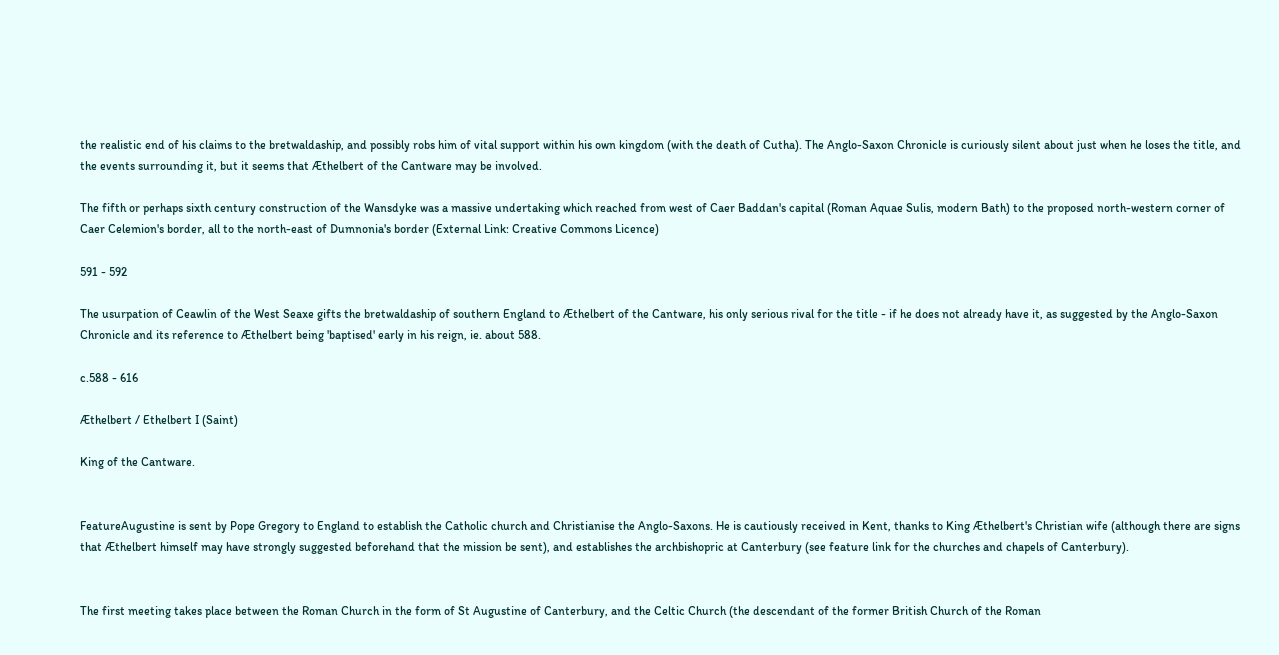the realistic end of his claims to the bretwaldaship, and possibly robs him of vital support within his own kingdom (with the death of Cutha). The Anglo-Saxon Chronicle is curiously silent about just when he loses the title, and the events surrounding it, but it seems that Æthelbert of the Cantware may be involved.

The fifth or perhaps sixth century construction of the Wansdyke was a massive undertaking which reached from west of Caer Baddan's capital (Roman Aquae Sulis, modern Bath) to the proposed north-western corner of Caer Celemion's border, all to the north-east of Dumnonia's border (External Link: Creative Commons Licence)

591 - 592

The usurpation of Ceawlin of the West Seaxe gifts the bretwaldaship of southern England to Æthelbert of the Cantware, his only serious rival for the title - if he does not already have it, as suggested by the Anglo-Saxon Chronicle and its reference to Æthelbert being 'baptised' early in his reign, ie. about 588.

c.588 - 616

Æthelbert / Ethelbert I (Saint)

King of the Cantware.


FeatureAugustine is sent by Pope Gregory to England to establish the Catholic church and Christianise the Anglo-Saxons. He is cautiously received in Kent, thanks to King Æthelbert's Christian wife (although there are signs that Æthelbert himself may have strongly suggested beforehand that the mission be sent), and establishes the archbishopric at Canterbury (see feature link for the churches and chapels of Canterbury).


The first meeting takes place between the Roman Church in the form of St Augustine of Canterbury, and the Celtic Church (the descendant of the former British Church of the Roman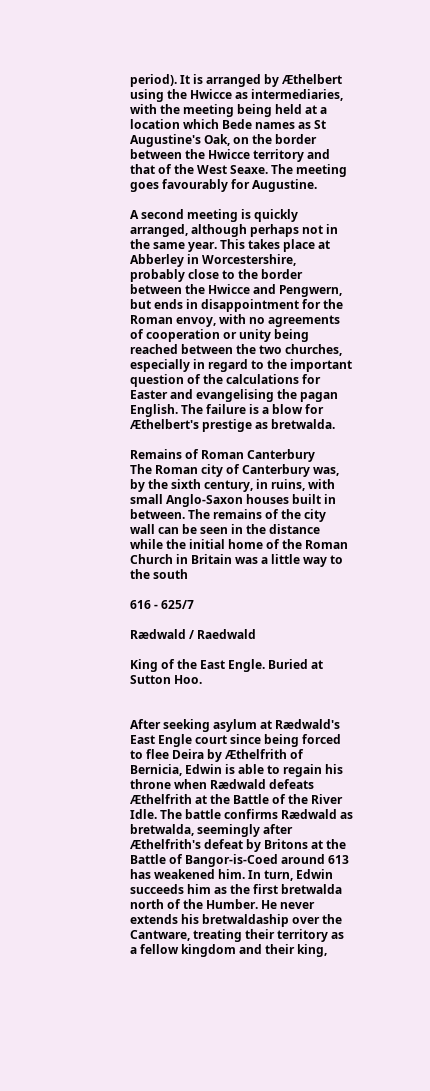period). It is arranged by Æthelbert using the Hwicce as intermediaries, with the meeting being held at a location which Bede names as St Augustine's Oak, on the border between the Hwicce territory and that of the West Seaxe. The meeting goes favourably for Augustine.

A second meeting is quickly arranged, although perhaps not in the same year. This takes place at Abberley in Worcestershire, probably close to the border between the Hwicce and Pengwern, but ends in disappointment for the Roman envoy, with no agreements of cooperation or unity being reached between the two churches, especially in regard to the important question of the calculations for Easter and evangelising the pagan English. The failure is a blow for Æthelbert's prestige as bretwalda.

Remains of Roman Canterbury
The Roman city of Canterbury was, by the sixth century, in ruins, with small Anglo-Saxon houses built in between. The remains of the city wall can be seen in the distance while the initial home of the Roman Church in Britain was a little way to the south

616 - 625/7

Rædwald / Raedwald

King of the East Engle. Buried at Sutton Hoo.


After seeking asylum at Rædwald's East Engle court since being forced to flee Deira by Æthelfrith of Bernicia, Edwin is able to regain his throne when Rædwald defeats Æthelfrith at the Battle of the River Idle. The battle confirms Rædwald as bretwalda, seemingly after Æthelfrith's defeat by Britons at the Battle of Bangor-is-Coed around 613 has weakened him. In turn, Edwin succeeds him as the first bretwalda north of the Humber. He never extends his bretwaldaship over the Cantware, treating their territory as a fellow kingdom and their king,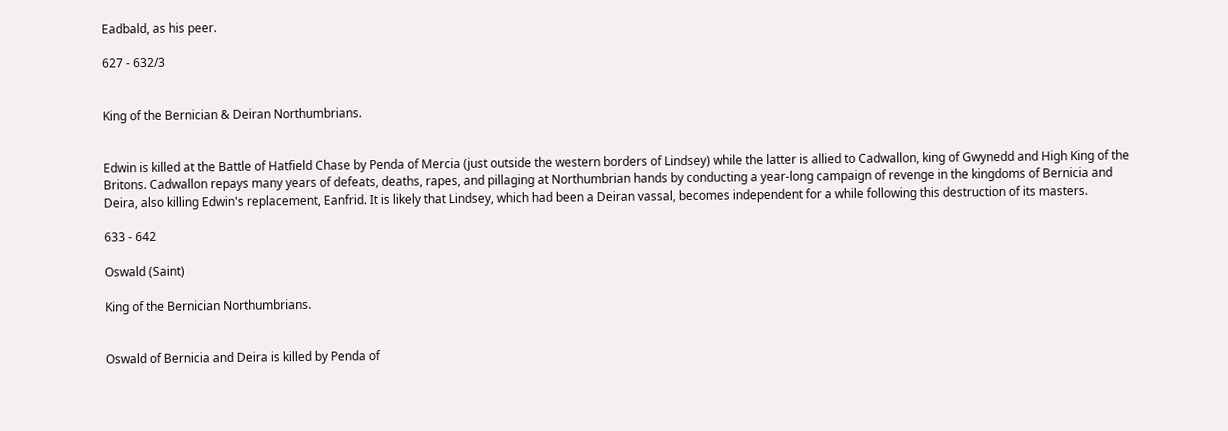Eadbald, as his peer.

627 - 632/3


King of the Bernician & Deiran Northumbrians.


Edwin is killed at the Battle of Hatfield Chase by Penda of Mercia (just outside the western borders of Lindsey) while the latter is allied to Cadwallon, king of Gwynedd and High King of the Britons. Cadwallon repays many years of defeats, deaths, rapes, and pillaging at Northumbrian hands by conducting a year-long campaign of revenge in the kingdoms of Bernicia and Deira, also killing Edwin's replacement, Eanfrid. It is likely that Lindsey, which had been a Deiran vassal, becomes independent for a while following this destruction of its masters.

633 - 642

Oswald (Saint)

King of the Bernician Northumbrians.


Oswald of Bernicia and Deira is killed by Penda of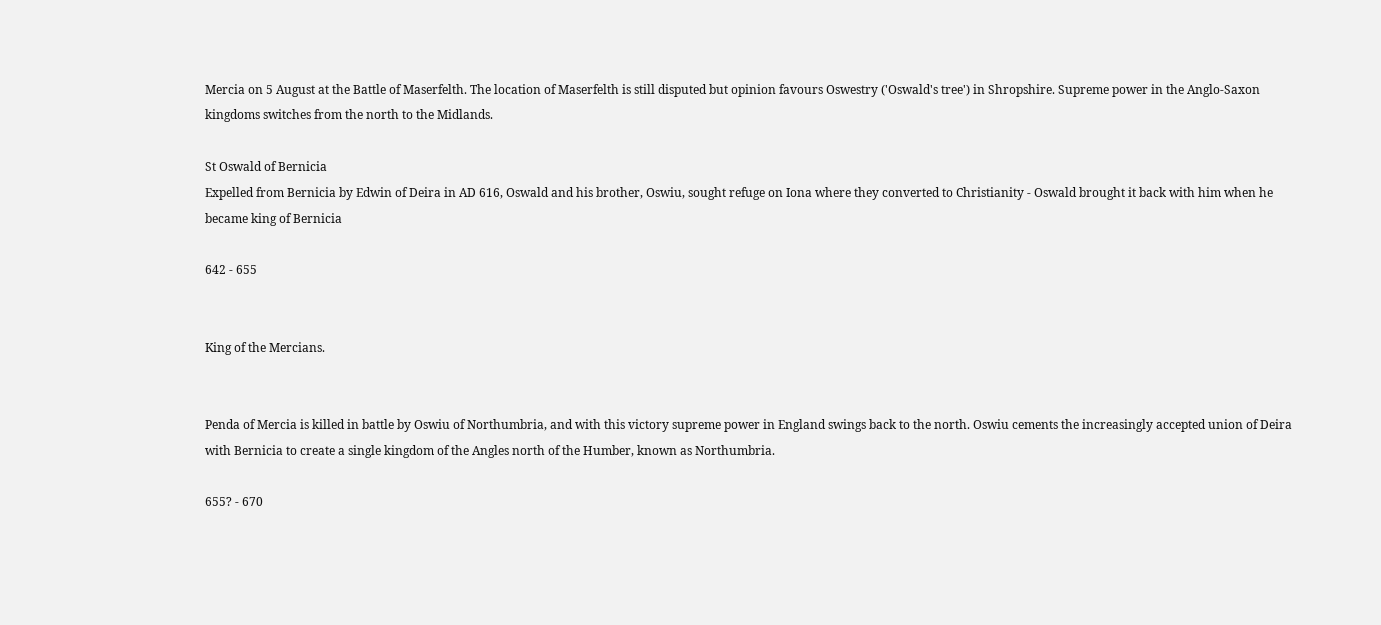Mercia on 5 August at the Battle of Maserfelth. The location of Maserfelth is still disputed but opinion favours Oswestry ('Oswald's tree') in Shropshire. Supreme power in the Anglo-Saxon kingdoms switches from the north to the Midlands.

St Oswald of Bernicia
Expelled from Bernicia by Edwin of Deira in AD 616, Oswald and his brother, Oswiu, sought refuge on Iona where they converted to Christianity - Oswald brought it back with him when he became king of Bernicia

642 - 655


King of the Mercians.


Penda of Mercia is killed in battle by Oswiu of Northumbria, and with this victory supreme power in England swings back to the north. Oswiu cements the increasingly accepted union of Deira with Bernicia to create a single kingdom of the Angles north of the Humber, known as Northumbria.

655? - 670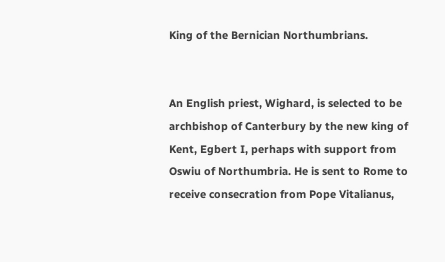King of the Bernician Northumbrians.


An English priest, Wighard, is selected to be archbishop of Canterbury by the new king of Kent, Egbert I, perhaps with support from Oswiu of Northumbria. He is sent to Rome to receive consecration from Pope Vitalianus,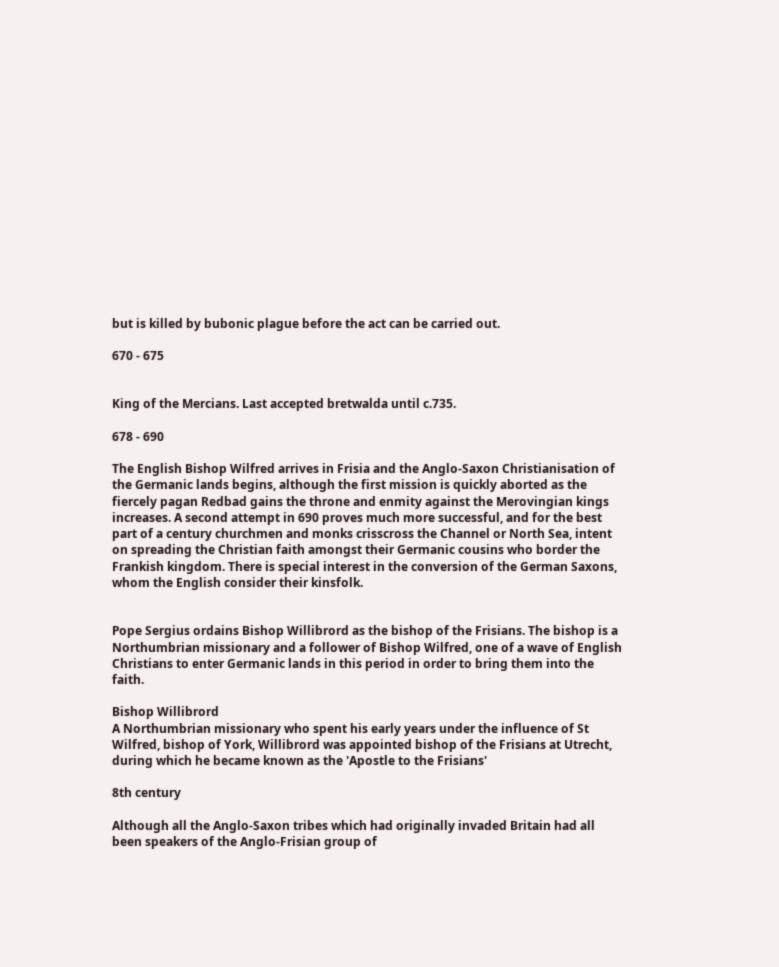but is killed by bubonic plague before the act can be carried out.

670 - 675


King of the Mercians. Last accepted bretwalda until c.735.

678 - 690

The English Bishop Wilfred arrives in Frisia and the Anglo-Saxon Christianisation of the Germanic lands begins, although the first mission is quickly aborted as the fiercely pagan Redbad gains the throne and enmity against the Merovingian kings increases. A second attempt in 690 proves much more successful, and for the best part of a century churchmen and monks crisscross the Channel or North Sea, intent on spreading the Christian faith amongst their Germanic cousins who border the Frankish kingdom. There is special interest in the conversion of the German Saxons, whom the English consider their kinsfolk.


Pope Sergius ordains Bishop Willibrord as the bishop of the Frisians. The bishop is a Northumbrian missionary and a follower of Bishop Wilfred, one of a wave of English Christians to enter Germanic lands in this period in order to bring them into the faith.

Bishop Willibrord
A Northumbrian missionary who spent his early years under the influence of St Wilfred, bishop of York, Willibrord was appointed bishop of the Frisians at Utrecht, during which he became known as the 'Apostle to the Frisians'

8th century

Although all the Anglo-Saxon tribes which had originally invaded Britain had all been speakers of the Anglo-Frisian group of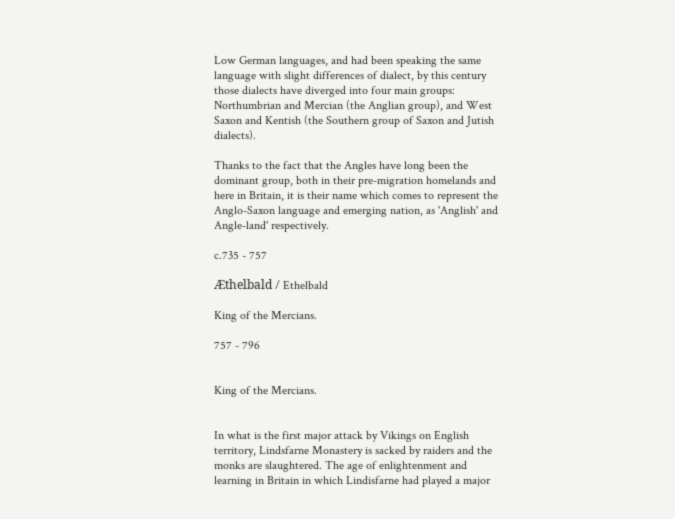Low German languages, and had been speaking the same language with slight differences of dialect, by this century those dialects have diverged into four main groups: Northumbrian and Mercian (the Anglian group), and West Saxon and Kentish (the Southern group of Saxon and Jutish dialects).

Thanks to the fact that the Angles have long been the dominant group, both in their pre-migration homelands and here in Britain, it is their name which comes to represent the Anglo-Saxon language and emerging nation, as 'Anglish' and Angle-land' respectively.

c.735 - 757

Æthelbald / Ethelbald

King of the Mercians.

757 - 796


King of the Mercians.


In what is the first major attack by Vikings on English territory, Lindsfarne Monastery is sacked by raiders and the monks are slaughtered. The age of enlightenment and learning in Britain in which Lindisfarne had played a major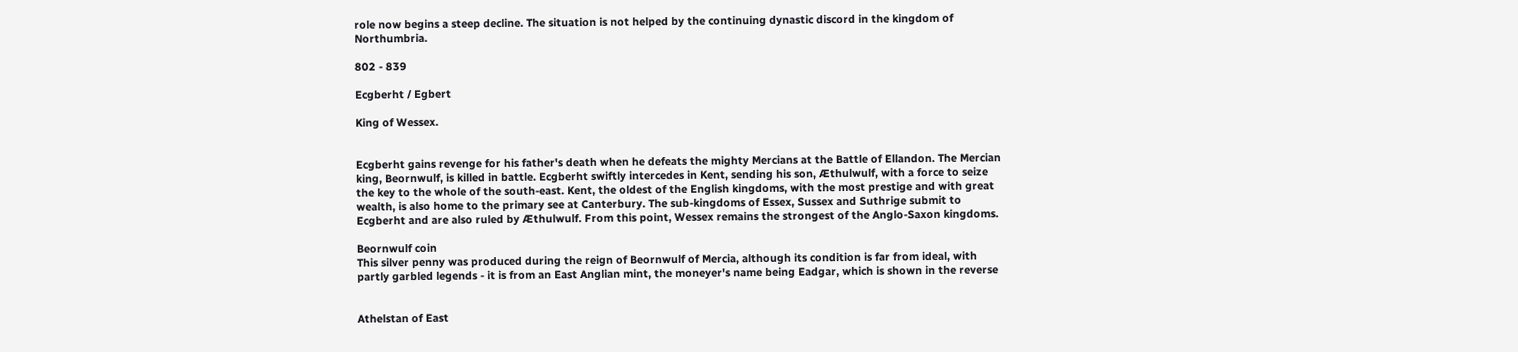role now begins a steep decline. The situation is not helped by the continuing dynastic discord in the kingdom of Northumbria.

802 - 839

Ecgberht / Egbert

King of Wessex.


Ecgberht gains revenge for his father's death when he defeats the mighty Mercians at the Battle of Ellandon. The Mercian king, Beornwulf, is killed in battle. Ecgberht swiftly intercedes in Kent, sending his son, Æthulwulf, with a force to seize the key to the whole of the south-east. Kent, the oldest of the English kingdoms, with the most prestige and with great wealth, is also home to the primary see at Canterbury. The sub-kingdoms of Essex, Sussex and Suthrige submit to Ecgberht and are also ruled by Æthulwulf. From this point, Wessex remains the strongest of the Anglo-Saxon kingdoms.

Beornwulf coin
This silver penny was produced during the reign of Beornwulf of Mercia, although its condition is far from ideal, with partly garbled legends - it is from an East Anglian mint, the moneyer's name being Eadgar, which is shown in the reverse


Athelstan of East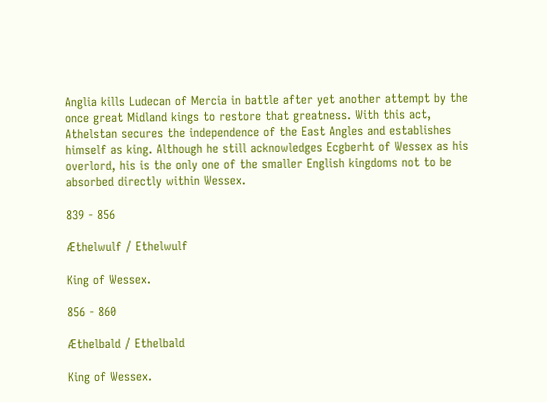Anglia kills Ludecan of Mercia in battle after yet another attempt by the once great Midland kings to restore that greatness. With this act, Athelstan secures the independence of the East Angles and establishes himself as king. Although he still acknowledges Ecgberht of Wessex as his overlord, his is the only one of the smaller English kingdoms not to be absorbed directly within Wessex.

839 - 856

Æthelwulf / Ethelwulf

King of Wessex.

856 - 860

Æthelbald / Ethelbald

King of Wessex.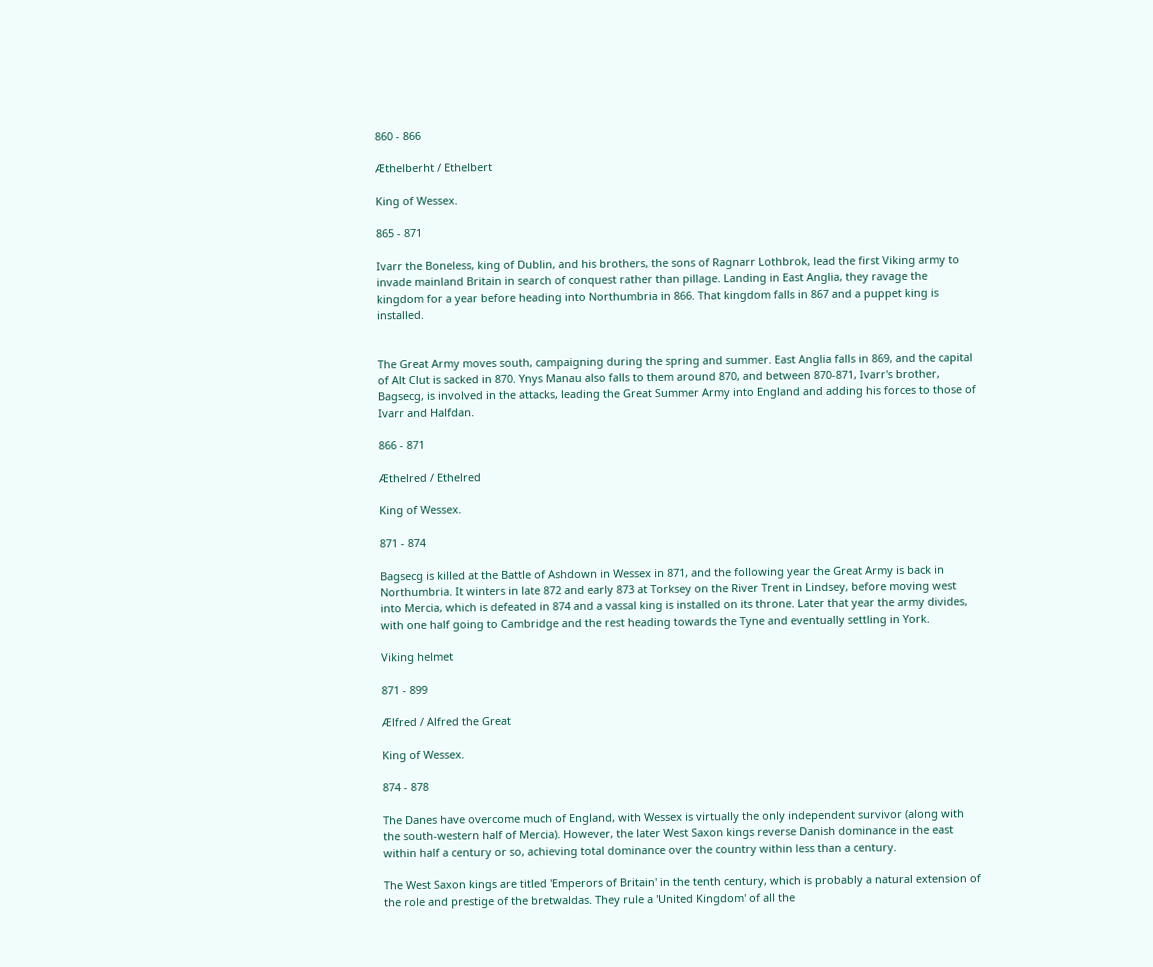860 - 866

Æthelberht / Ethelbert

King of Wessex.

865 - 871

Ivarr the Boneless, king of Dublin, and his brothers, the sons of Ragnarr Lothbrok, lead the first Viking army to invade mainland Britain in search of conquest rather than pillage. Landing in East Anglia, they ravage the kingdom for a year before heading into Northumbria in 866. That kingdom falls in 867 and a puppet king is installed.


The Great Army moves south, campaigning during the spring and summer. East Anglia falls in 869, and the capital of Alt Clut is sacked in 870. Ynys Manau also falls to them around 870, and between 870-871, Ivarr's brother, Bagsecg, is involved in the attacks, leading the Great Summer Army into England and adding his forces to those of Ivarr and Halfdan.

866 - 871

Æthelred / Ethelred

King of Wessex.

871 - 874

Bagsecg is killed at the Battle of Ashdown in Wessex in 871, and the following year the Great Army is back in Northumbria. It winters in late 872 and early 873 at Torksey on the River Trent in Lindsey, before moving west into Mercia, which is defeated in 874 and a vassal king is installed on its throne. Later that year the army divides, with one half going to Cambridge and the rest heading towards the Tyne and eventually settling in York.

Viking helmet

871 - 899

Ælfred / Alfred the Great

King of Wessex.

874 - 878

The Danes have overcome much of England, with Wessex is virtually the only independent survivor (along with the south-western half of Mercia). However, the later West Saxon kings reverse Danish dominance in the east within half a century or so, achieving total dominance over the country within less than a century.

The West Saxon kings are titled 'Emperors of Britain' in the tenth century, which is probably a natural extension of the role and prestige of the bretwaldas. They rule a 'United Kingdom' of all the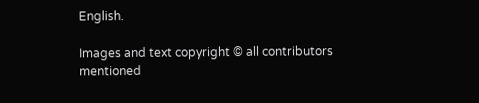English.

Images and text copyright © all contributors mentioned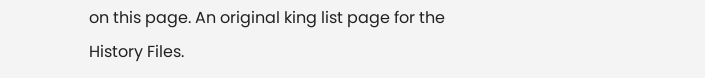on this page. An original king list page for the History Files.